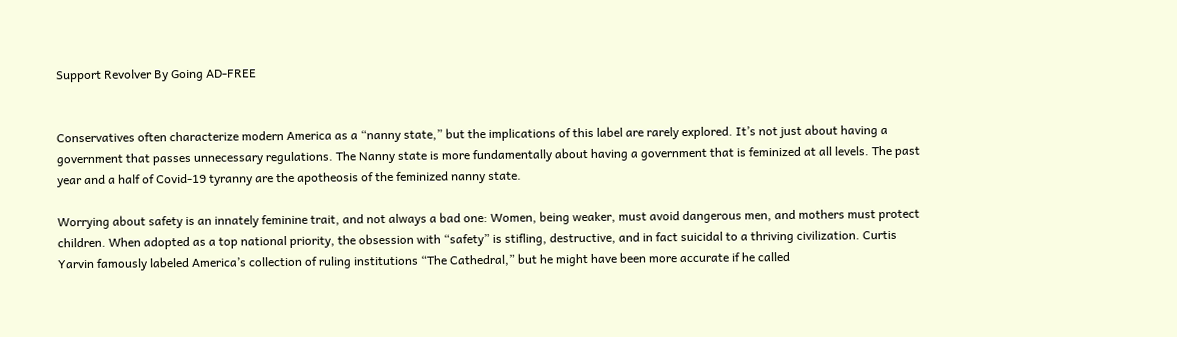Support Revolver By Going AD-FREE


Conservatives often characterize modern America as a “nanny state,” but the implications of this label are rarely explored. It’s not just about having a government that passes unnecessary regulations. The Nanny state is more fundamentally about having a government that is feminized at all levels. The past year and a half of Covid-19 tyranny are the apotheosis of the feminized nanny state.

Worrying about safety is an innately feminine trait, and not always a bad one: Women, being weaker, must avoid dangerous men, and mothers must protect children. When adopted as a top national priority, the obsession with “safety” is stifling, destructive, and in fact suicidal to a thriving civilization. Curtis Yarvin famously labeled America’s collection of ruling institutions “The Cathedral,” but he might have been more accurate if he called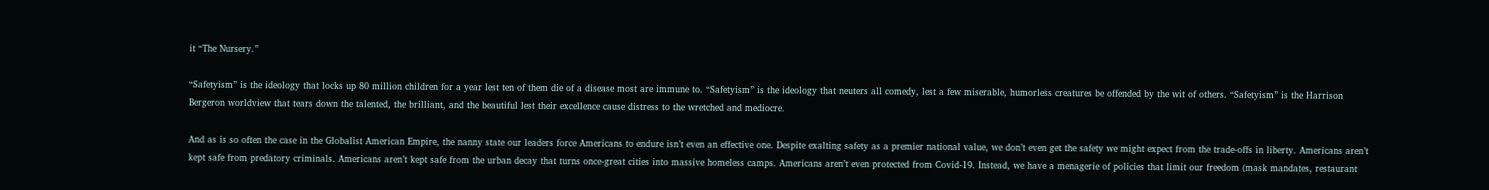it “The Nursery.”

“Safetyism” is the ideology that locks up 80 million children for a year lest ten of them die of a disease most are immune to. “Safetyism” is the ideology that neuters all comedy, lest a few miserable, humorless creatures be offended by the wit of others. “Safetyism” is the Harrison Bergeron worldview that tears down the talented, the brilliant, and the beautiful lest their excellence cause distress to the wretched and mediocre.

And as is so often the case in the Globalist American Empire, the nanny state our leaders force Americans to endure isn’t even an effective one. Despite exalting safety as a premier national value, we don’t even get the safety we might expect from the trade-offs in liberty. Americans aren’t kept safe from predatory criminals. Americans aren’t kept safe from the urban decay that turns once-great cities into massive homeless camps. Americans aren’t even protected from Covid-19. Instead, we have a menagerie of policies that limit our freedom (mask mandates, restaurant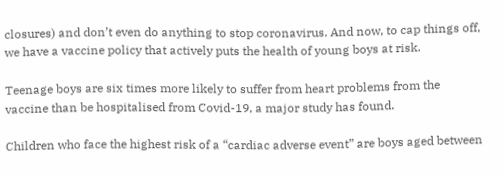closures) and don’t even do anything to stop coronavirus. And now, to cap things off, we have a vaccine policy that actively puts the health of young boys at risk.

Teenage boys are six times more likely to suffer from heart problems from the vaccine than be hospitalised from Covid-19, a major study has found.

Children who face the highest risk of a “cardiac adverse event” are boys aged between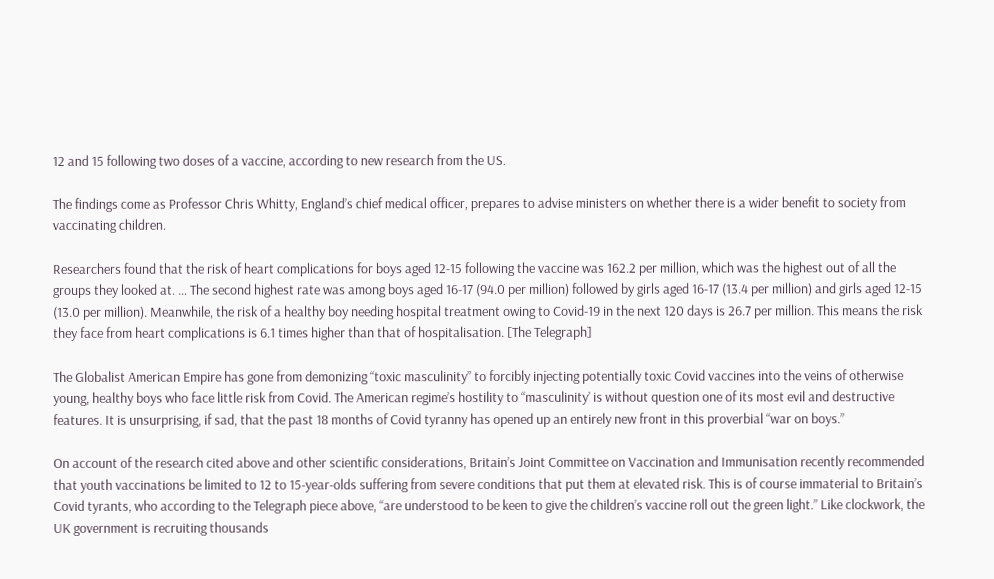12 and 15 following two doses of a vaccine, according to new research from the US.

The findings come as Professor Chris Whitty, England’s chief medical officer, prepares to advise ministers on whether there is a wider benefit to society from vaccinating children.

Researchers found that the risk of heart complications for boys aged 12-15 following the vaccine was 162.2 per million, which was the highest out of all the groups they looked at. … The second highest rate was among boys aged 16-17 (94.0 per million) followed by girls aged 16-17 (13.4 per million) and girls aged 12-15 (13.0 per million). Meanwhile, the risk of a healthy boy needing hospital treatment owing to Covid-19 in the next 120 days is 26.7 per million. This means the risk they face from heart complications is 6.1 times higher than that of hospitalisation. [The Telegraph]

The Globalist American Empire has gone from demonizing “toxic masculinity” to forcibly injecting potentially toxic Covid vaccines into the veins of otherwise young, healthy boys who face little risk from Covid. The American regime’s hostility to “masculinity’ is without question one of its most evil and destructive features. It is unsurprising, if sad, that the past 18 months of Covid tyranny has opened up an entirely new front in this proverbial “war on boys.”

On account of the research cited above and other scientific considerations, Britain’s Joint Committee on Vaccination and Immunisation recently recommended that youth vaccinations be limited to 12 to 15-year-olds suffering from severe conditions that put them at elevated risk. This is of course immaterial to Britain’s Covid tyrants, who according to the Telegraph piece above, “are understood to be keen to give the children’s vaccine roll out the green light.” Like clockwork, the UK government is recruiting thousands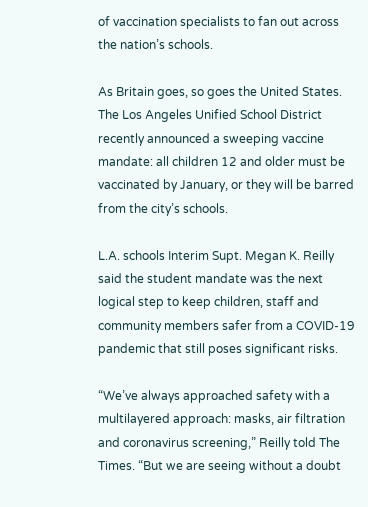of vaccination specialists to fan out across the nation’s schools.

As Britain goes, so goes the United States. The Los Angeles Unified School District recently announced a sweeping vaccine mandate: all children 12 and older must be vaccinated by January, or they will be barred from the city’s schools.

L.A. schools Interim Supt. Megan K. Reilly said the student mandate was the next logical step to keep children, staff and community members safer from a COVID-19 pandemic that still poses significant risks.

“We’ve always approached safety with a multilayered approach: masks, air filtration and coronavirus screening,” Reilly told The Times. “But we are seeing without a doubt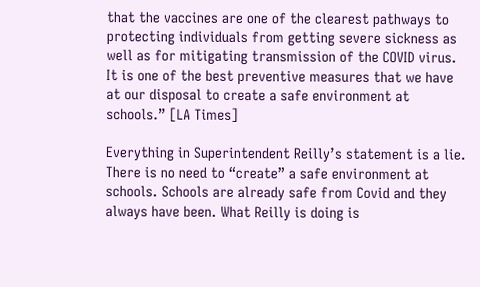that the vaccines are one of the clearest pathways to protecting individuals from getting severe sickness as well as for mitigating transmission of the COVID virus. It is one of the best preventive measures that we have at our disposal to create a safe environment at schools.” [LA Times]

Everything in Superintendent Reilly’s statement is a lie. There is no need to “create” a safe environment at schools. Schools are already safe from Covid and they always have been. What Reilly is doing is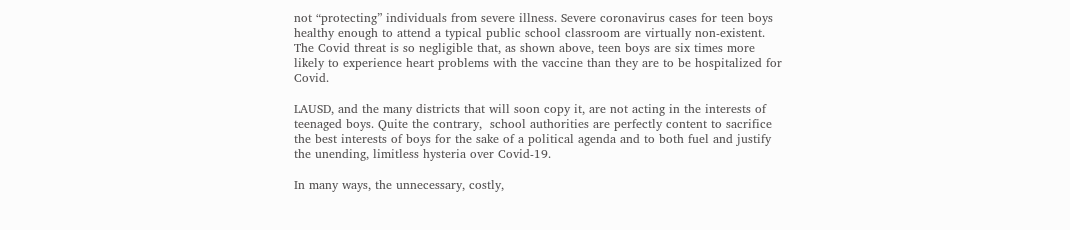not “protecting” individuals from severe illness. Severe coronavirus cases for teen boys healthy enough to attend a typical public school classroom are virtually non-existent. The Covid threat is so negligible that, as shown above, teen boys are six times more likely to experience heart problems with the vaccine than they are to be hospitalized for Covid.

LAUSD, and the many districts that will soon copy it, are not acting in the interests of teenaged boys. Quite the contrary,  school authorities are perfectly content to sacrifice the best interests of boys for the sake of a political agenda and to both fuel and justify the unending, limitless hysteria over Covid-19.

In many ways, the unnecessary, costly,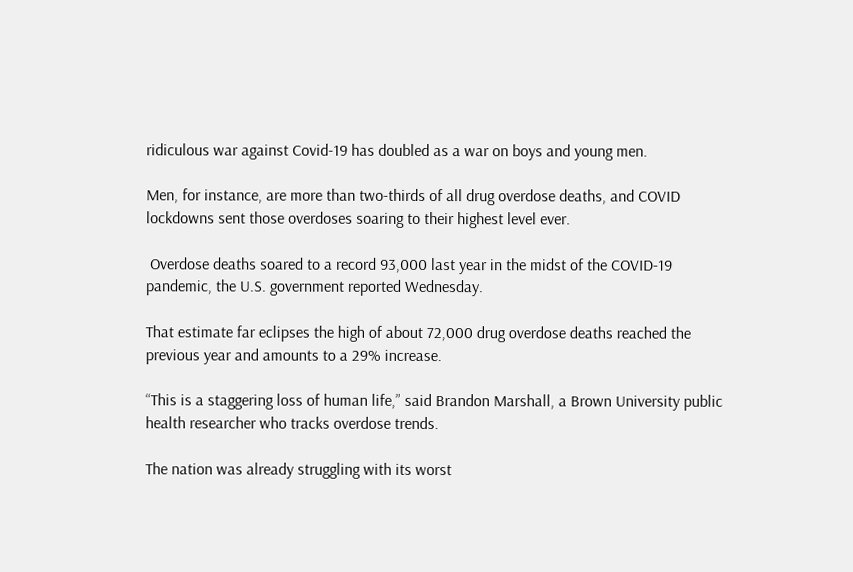ridiculous war against Covid-19 has doubled as a war on boys and young men.

Men, for instance, are more than two-thirds of all drug overdose deaths, and COVID lockdowns sent those overdoses soaring to their highest level ever.

 Overdose deaths soared to a record 93,000 last year in the midst of the COVID-19 pandemic, the U.S. government reported Wednesday.

That estimate far eclipses the high of about 72,000 drug overdose deaths reached the previous year and amounts to a 29% increase.

“This is a staggering loss of human life,” said Brandon Marshall, a Brown University public health researcher who tracks overdose trends.

The nation was already struggling with its worst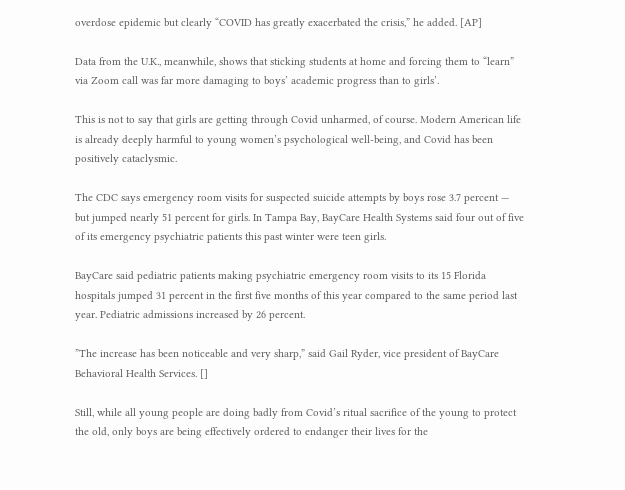overdose epidemic but clearly “COVID has greatly exacerbated the crisis,” he added. [AP]

Data from the U.K., meanwhile, shows that sticking students at home and forcing them to “learn” via Zoom call was far more damaging to boys’ academic progress than to girls’.

This is not to say that girls are getting through Covid unharmed, of course. Modern American life is already deeply harmful to young women’s psychological well-being, and Covid has been positively cataclysmic.

The CDC says emergency room visits for suspected suicide attempts by boys rose 3.7 percent — but jumped nearly 51 percent for girls. In Tampa Bay, BayCare Health Systems said four out of five of its emergency psychiatric patients this past winter were teen girls.

BayCare said pediatric patients making psychiatric emergency room visits to its 15 Florida hospitals jumped 31 percent in the first five months of this year compared to the same period last year. Pediatric admissions increased by 26 percent.

”The increase has been noticeable and very sharp,” said Gail Ryder, vice president of BayCare Behavioral Health Services. []

Still, while all young people are doing badly from Covid’s ritual sacrifice of the young to protect the old, only boys are being effectively ordered to endanger their lives for the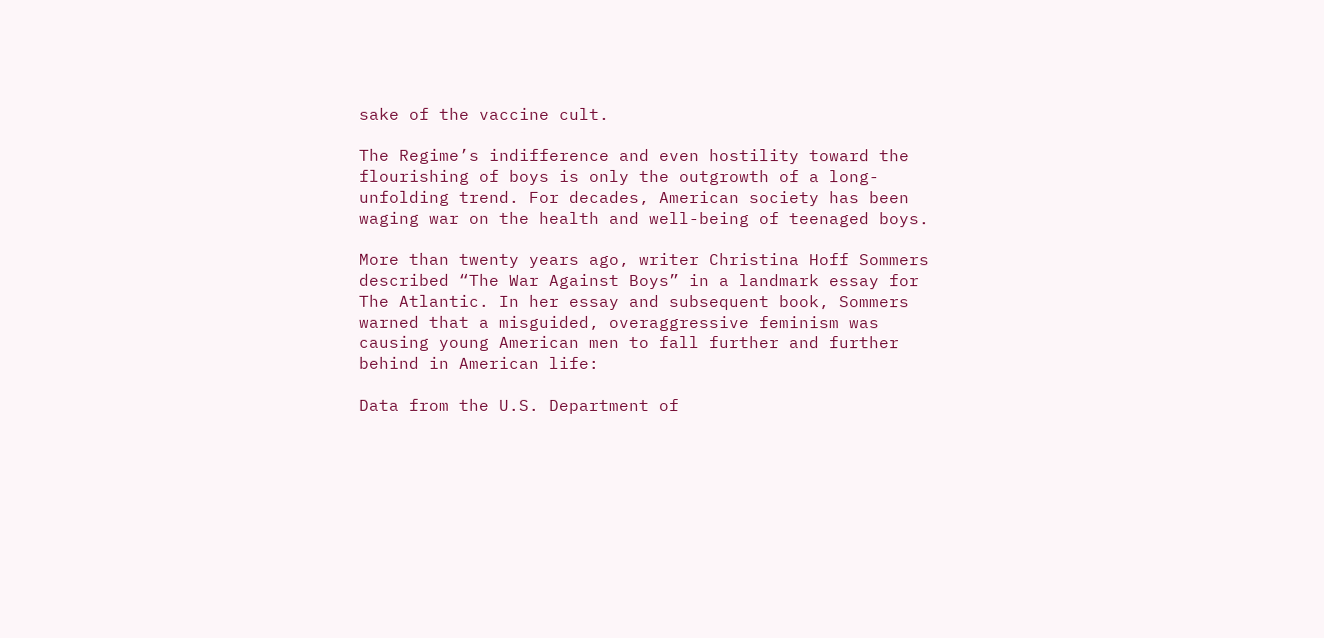sake of the vaccine cult.

The Regime’s indifference and even hostility toward the flourishing of boys is only the outgrowth of a long-unfolding trend. For decades, American society has been waging war on the health and well-being of teenaged boys.

More than twenty years ago, writer Christina Hoff Sommers described “The War Against Boys” in a landmark essay for The Atlantic. In her essay and subsequent book, Sommers warned that a misguided, overaggressive feminism was causing young American men to fall further and further behind in American life:

Data from the U.S. Department of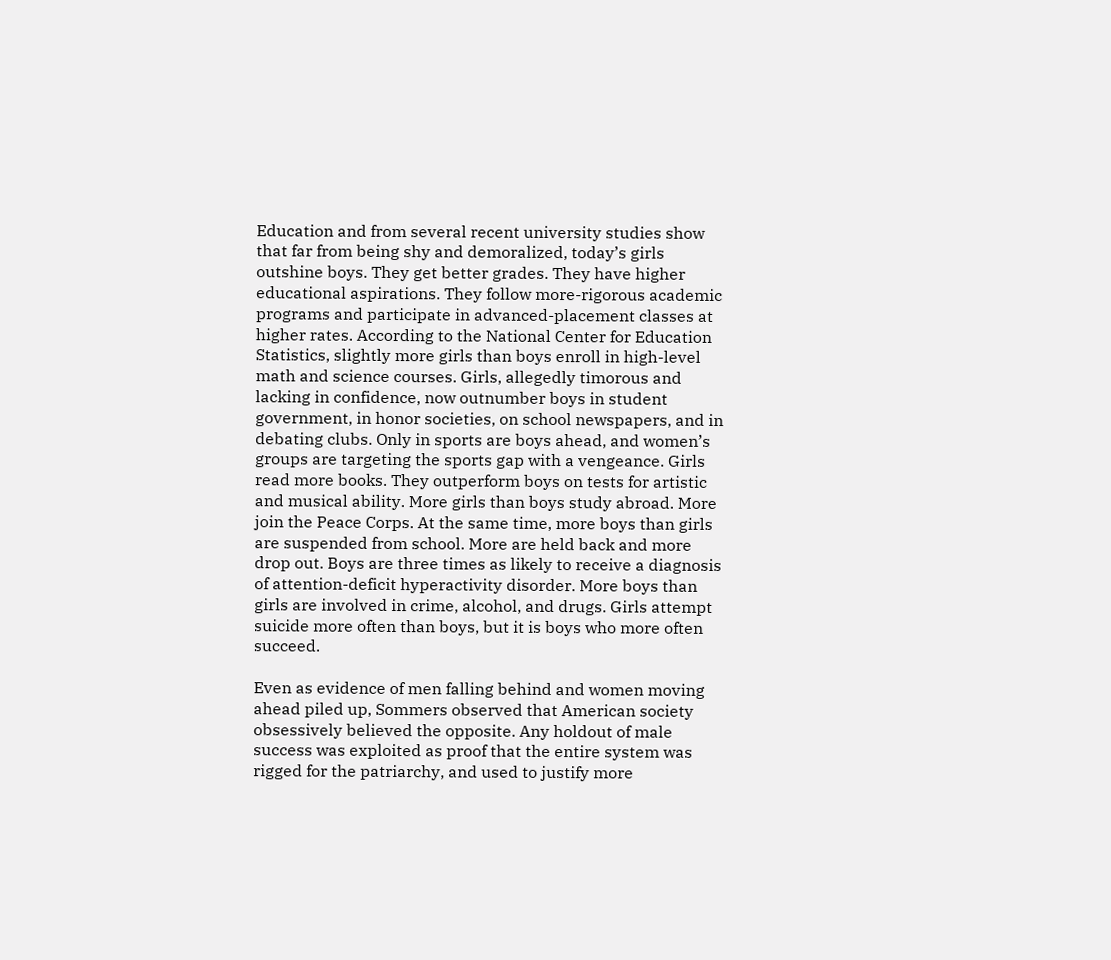Education and from several recent university studies show that far from being shy and demoralized, today’s girls outshine boys. They get better grades. They have higher educational aspirations. They follow more-rigorous academic programs and participate in advanced-placement classes at higher rates. According to the National Center for Education Statistics, slightly more girls than boys enroll in high-level math and science courses. Girls, allegedly timorous and lacking in confidence, now outnumber boys in student government, in honor societies, on school newspapers, and in debating clubs. Only in sports are boys ahead, and women’s groups are targeting the sports gap with a vengeance. Girls read more books. They outperform boys on tests for artistic and musical ability. More girls than boys study abroad. More join the Peace Corps. At the same time, more boys than girls are suspended from school. More are held back and more drop out. Boys are three times as likely to receive a diagnosis of attention-deficit hyperactivity disorder. More boys than girls are involved in crime, alcohol, and drugs. Girls attempt suicide more often than boys, but it is boys who more often succeed.

Even as evidence of men falling behind and women moving ahead piled up, Sommers observed that American society obsessively believed the opposite. Any holdout of male success was exploited as proof that the entire system was rigged for the patriarchy, and used to justify more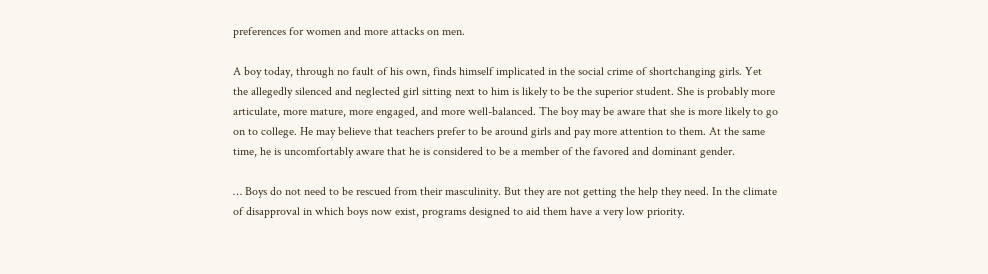preferences for women and more attacks on men.

A boy today, through no fault of his own, finds himself implicated in the social crime of shortchanging girls. Yet the allegedly silenced and neglected girl sitting next to him is likely to be the superior student. She is probably more articulate, more mature, more engaged, and more well-balanced. The boy may be aware that she is more likely to go on to college. He may believe that teachers prefer to be around girls and pay more attention to them. At the same time, he is uncomfortably aware that he is considered to be a member of the favored and dominant gender.

… Boys do not need to be rescued from their masculinity. But they are not getting the help they need. In the climate of disapproval in which boys now exist, programs designed to aid them have a very low priority.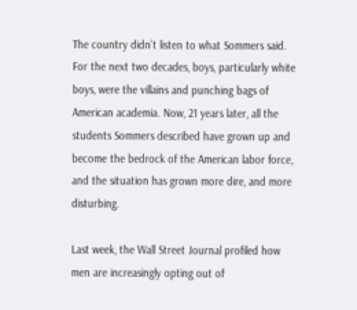The country didn’t listen to what Sommers said. For the next two decades, boys, particularly white boys, were the villains and punching bags of American academia. Now, 21 years later, all the students Sommers described have grown up and become the bedrock of the American labor force, and the situation has grown more dire, and more disturbing.

Last week, the Wall Street Journal profiled how men are increasingly opting out of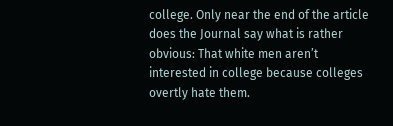college. Only near the end of the article does the Journal say what is rather obvious: That white men aren’t interested in college because colleges overtly hate them.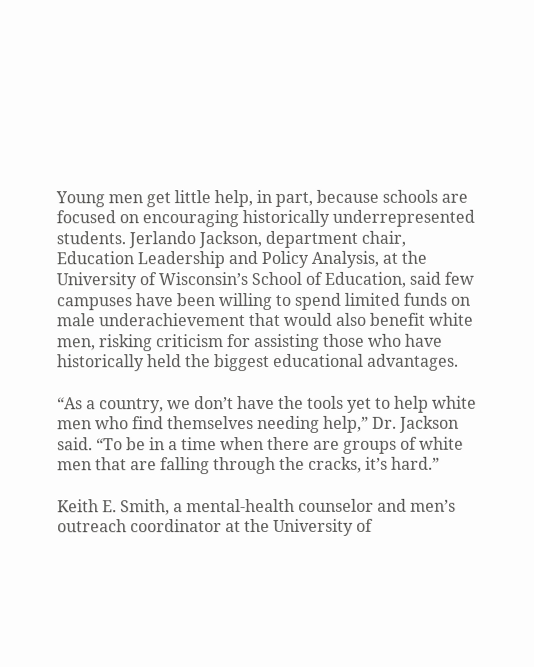Young men get little help, in part, because schools are focused on encouraging historically underrepresented students. Jerlando Jackson, department chair, Education Leadership and Policy Analysis, at the University of Wisconsin’s School of Education, said few campuses have been willing to spend limited funds on male underachievement that would also benefit white men, risking criticism for assisting those who have historically held the biggest educational advantages.

“As a country, we don’t have the tools yet to help white men who find themselves needing help,” Dr. Jackson said. “To be in a time when there are groups of white men that are falling through the cracks, it’s hard.”

Keith E. Smith, a mental-health counselor and men’s outreach coordinator at the University of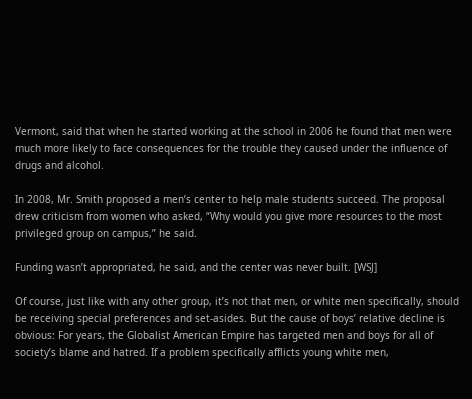Vermont, said that when he started working at the school in 2006 he found that men were much more likely to face consequences for the trouble they caused under the influence of drugs and alcohol.

In 2008, Mr. Smith proposed a men’s center to help male students succeed. The proposal drew criticism from women who asked, “Why would you give more resources to the most privileged group on campus,” he said.

Funding wasn’t appropriated, he said, and the center was never built. [WSJ]

Of course, just like with any other group, it’s not that men, or white men specifically, should be receiving special preferences and set-asides. But the cause of boys’ relative decline is obvious: For years, the Globalist American Empire has targeted men and boys for all of society’s blame and hatred. If a problem specifically afflicts young white men,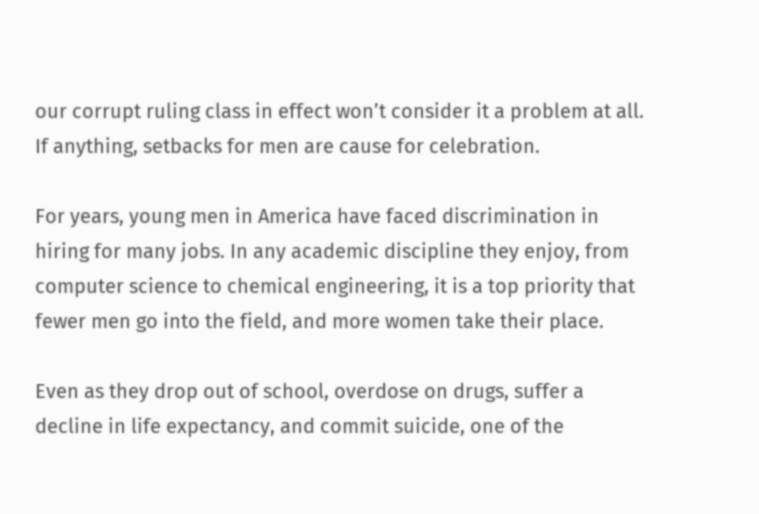our corrupt ruling class in effect won’t consider it a problem at all. If anything, setbacks for men are cause for celebration.

For years, young men in America have faced discrimination in hiring for many jobs. In any academic discipline they enjoy, from computer science to chemical engineering, it is a top priority that fewer men go into the field, and more women take their place.

Even as they drop out of school, overdose on drugs, suffer a decline in life expectancy, and commit suicide, one of the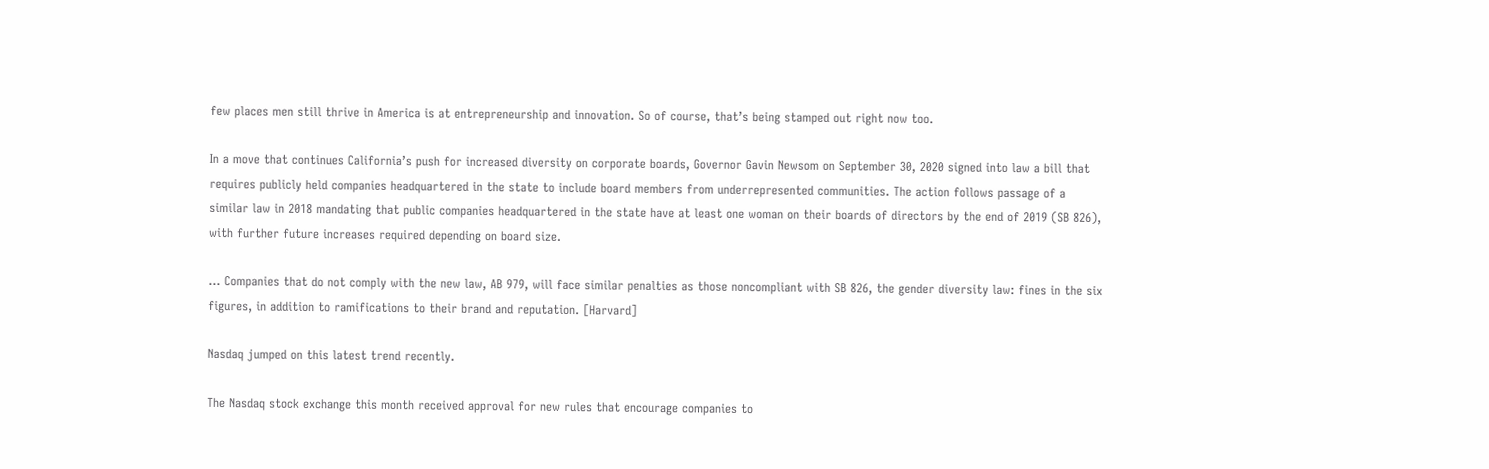few places men still thrive in America is at entrepreneurship and innovation. So of course, that’s being stamped out right now too.

In a move that continues California’s push for increased diversity on corporate boards, Governor Gavin Newsom on September 30, 2020 signed into law a bill that requires publicly held companies headquartered in the state to include board members from underrepresented communities. The action follows passage of a similar law in 2018 mandating that public companies headquartered in the state have at least one woman on their boards of directors by the end of 2019 (SB 826), with further future increases required depending on board size.

… Companies that do not comply with the new law, AB 979, will face similar penalties as those noncompliant with SB 826, the gender diversity law: fines in the six figures, in addition to ramifications to their brand and reputation. [Harvard]

Nasdaq jumped on this latest trend recently.

The Nasdaq stock exchange this month received approval for new rules that encourage companies to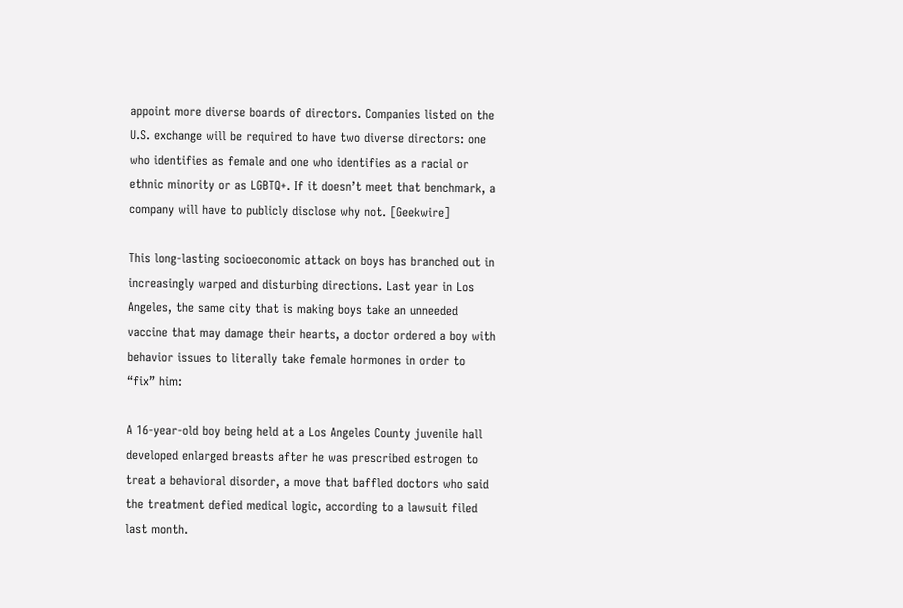appoint more diverse boards of directors. Companies listed on the U.S. exchange will be required to have two diverse directors: one who identifies as female and one who identifies as a racial or ethnic minority or as LGBTQ+. If it doesn’t meet that benchmark, a company will have to publicly disclose why not. [Geekwire]

This long-lasting socioeconomic attack on boys has branched out in increasingly warped and disturbing directions. Last year in Los Angeles, the same city that is making boys take an unneeded vaccine that may damage their hearts, a doctor ordered a boy with behavior issues to literally take female hormones in order to “fix” him:

A 16-year-old boy being held at a Los Angeles County juvenile hall developed enlarged breasts after he was prescribed estrogen to treat a behavioral disorder, a move that baffled doctors who said the treatment defied medical logic, according to a lawsuit filed last month.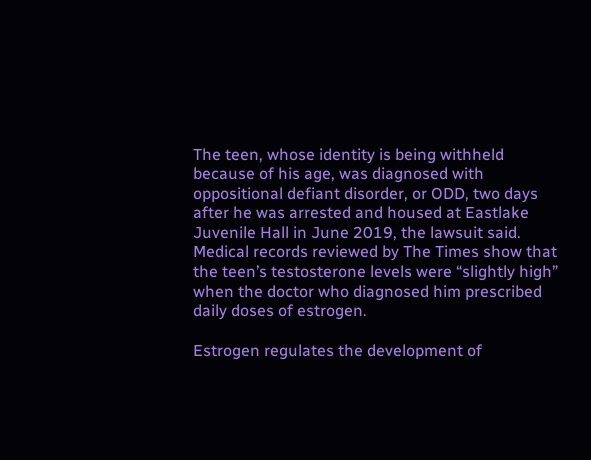The teen, whose identity is being withheld because of his age, was diagnosed with oppositional defiant disorder, or ODD, two days after he was arrested and housed at Eastlake Juvenile Hall in June 2019, the lawsuit said. Medical records reviewed by The Times show that the teen’s testosterone levels were “slightly high” when the doctor who diagnosed him prescribed daily doses of estrogen.

Estrogen regulates the development of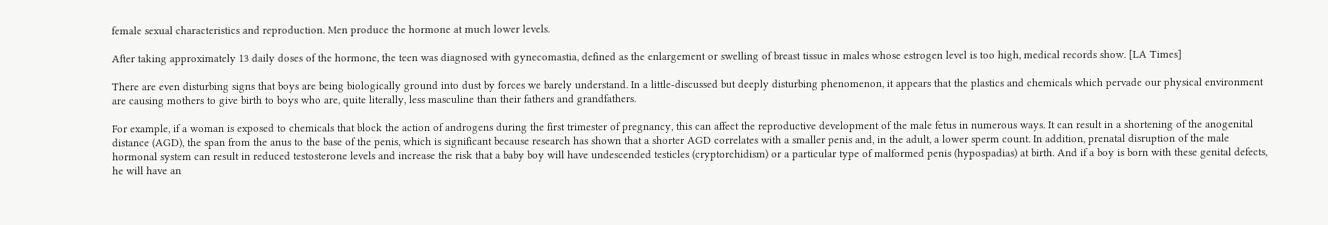female sexual characteristics and reproduction. Men produce the hormone at much lower levels.

After taking approximately 13 daily doses of the hormone, the teen was diagnosed with gynecomastia, defined as the enlargement or swelling of breast tissue in males whose estrogen level is too high, medical records show. [LA Times]

There are even disturbing signs that boys are being biologically ground into dust by forces we barely understand. In a little-discussed but deeply disturbing phenomenon, it appears that the plastics and chemicals which pervade our physical environment are causing mothers to give birth to boys who are, quite literally, less masculine than their fathers and grandfathers.

For example, if a woman is exposed to chemicals that block the action of androgens during the first trimester of pregnancy, this can affect the reproductive development of the male fetus in numerous ways. It can result in a shortening of the anogenital distance (AGD), the span from the anus to the base of the penis, which is significant because research has shown that a shorter AGD correlates with a smaller penis and, in the adult, a lower sperm count. In addition, prenatal disruption of the male hormonal system can result in reduced testosterone levels and increase the risk that a baby boy will have undescended testicles (cryptorchidism) or a particular type of malformed penis (hypospadias) at birth. And if a boy is born with these genital defects, he will have an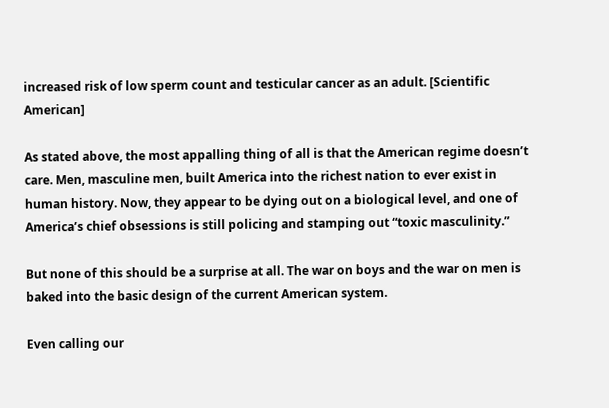increased risk of low sperm count and testicular cancer as an adult. [Scientific American]

As stated above, the most appalling thing of all is that the American regime doesn’t care. Men, masculine men, built America into the richest nation to ever exist in human history. Now, they appear to be dying out on a biological level, and one of America’s chief obsessions is still policing and stamping out “toxic masculinity.”

But none of this should be a surprise at all. The war on boys and the war on men is baked into the basic design of the current American system.

Even calling our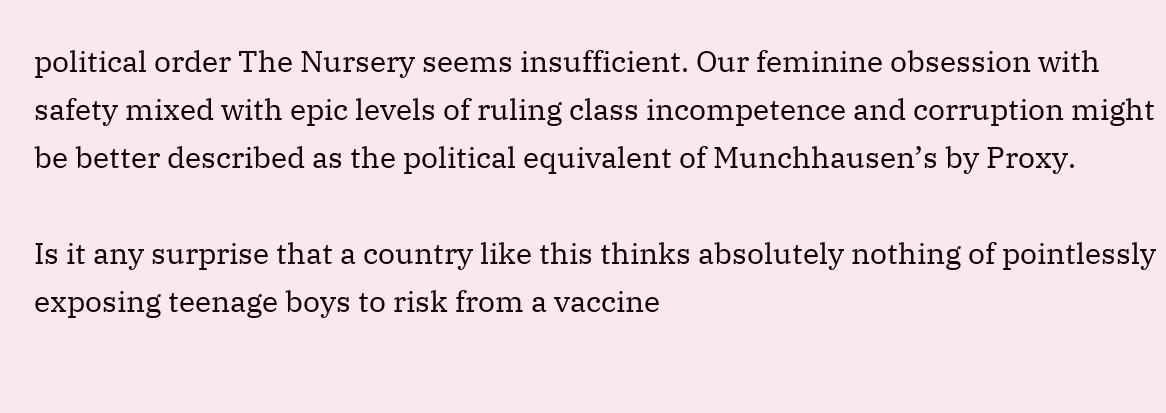political order The Nursery seems insufficient. Our feminine obsession with safety mixed with epic levels of ruling class incompetence and corruption might be better described as the political equivalent of Munchhausen’s by Proxy.

Is it any surprise that a country like this thinks absolutely nothing of pointlessly exposing teenage boys to risk from a vaccine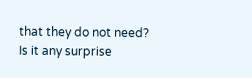that they do not need? Is it any surprise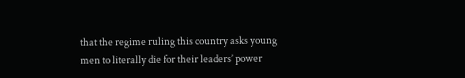that the regime ruling this country asks young men to literally die for their leaders’ power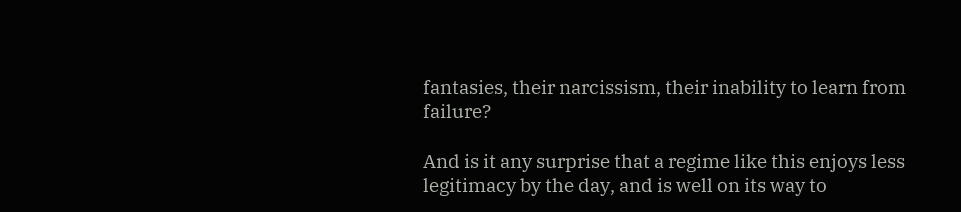fantasies, their narcissism, their inability to learn from failure?

And is it any surprise that a regime like this enjoys less legitimacy by the day, and is well on its way to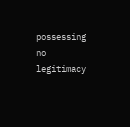possessing no legitimacy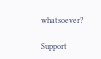whatsoever?

Support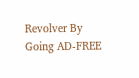Revolver By Going AD-FREE